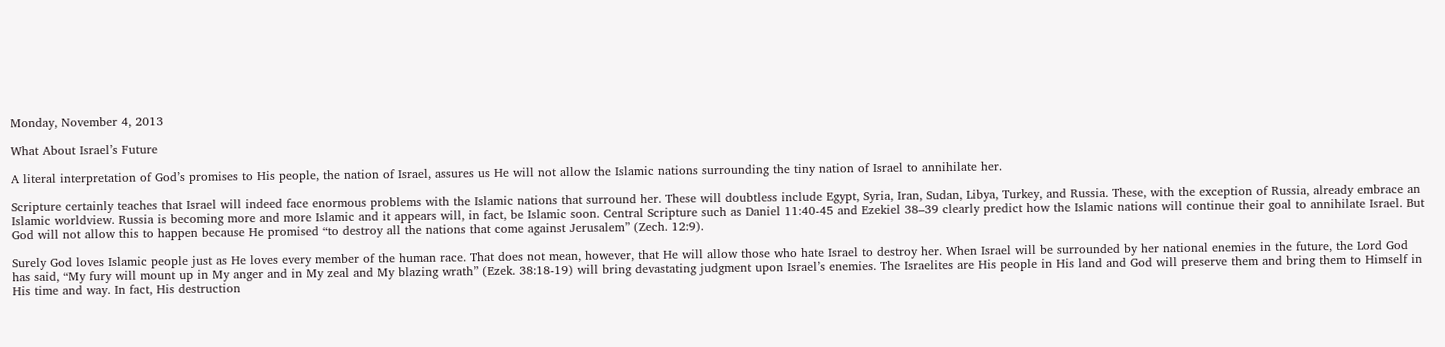Monday, November 4, 2013

What About Israel’s Future

A literal interpretation of God’s promises to His people, the nation of Israel, assures us He will not allow the Islamic nations surrounding the tiny nation of Israel to annihilate her.

Scripture certainly teaches that Israel will indeed face enormous problems with the Islamic nations that surround her. These will doubtless include Egypt, Syria, Iran, Sudan, Libya, Turkey, and Russia. These, with the exception of Russia, already embrace an Islamic worldview. Russia is becoming more and more Islamic and it appears will, in fact, be Islamic soon. Central Scripture such as Daniel 11:40-45 and Ezekiel 38–39 clearly predict how the Islamic nations will continue their goal to annihilate Israel. But God will not allow this to happen because He promised “to destroy all the nations that come against Jerusalem” (Zech. 12:9).

Surely God loves Islamic people just as He loves every member of the human race. That does not mean, however, that He will allow those who hate Israel to destroy her. When Israel will be surrounded by her national enemies in the future, the Lord God has said, “My fury will mount up in My anger and in My zeal and My blazing wrath” (Ezek. 38:18-19) will bring devastating judgment upon Israel’s enemies. The Israelites are His people in His land and God will preserve them and bring them to Himself in His time and way. In fact, His destruction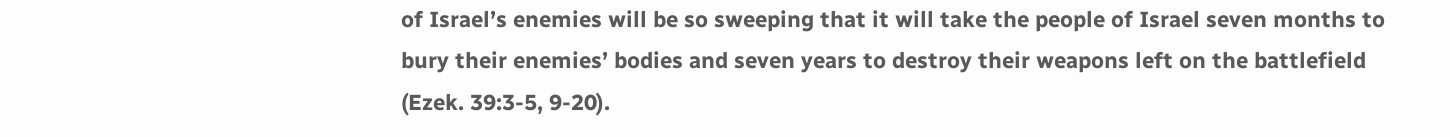of Israel’s enemies will be so sweeping that it will take the people of Israel seven months to bury their enemies’ bodies and seven years to destroy their weapons left on the battlefield (Ezek. 39:3-5, 9-20).